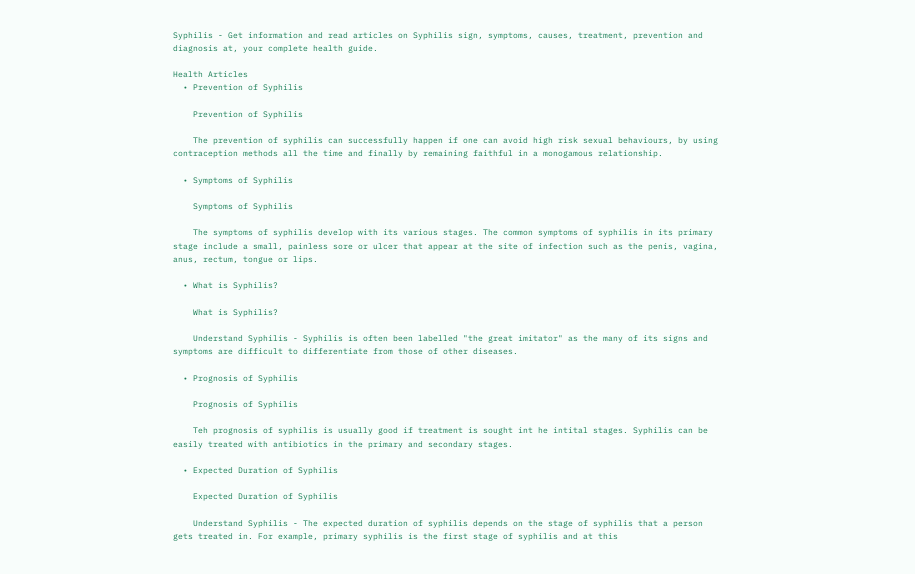Syphilis - Get information and read articles on Syphilis sign, symptoms, causes, treatment, prevention and diagnosis at, your complete health guide.

Health Articles
  • Prevention of Syphilis

    Prevention of Syphilis

    The prevention of syphilis can successfully happen if one can avoid high risk sexual behaviours, by using contraception methods all the time and finally by remaining faithful in a monogamous relationship.

  • Symptoms of Syphilis

    Symptoms of Syphilis

    The symptoms of syphilis develop with its various stages. The common symptoms of syphilis in its primary stage include a small, painless sore or ulcer that appear at the site of infection such as the penis, vagina, anus, rectum, tongue or lips.

  • What is Syphilis?

    What is Syphilis?

    Understand Syphilis - Syphilis is often been labelled "the great imitator" as the many of its signs and symptoms are difficult to differentiate from those of other diseases.

  • Prognosis of Syphilis

    Prognosis of Syphilis

    Teh prognosis of syphilis is usually good if treatment is sought int he intital stages. Syphilis can be easily treated with antibiotics in the primary and secondary stages.

  • Expected Duration of Syphilis

    Expected Duration of Syphilis

    Understand Syphilis - The expected duration of syphilis depends on the stage of syphilis that a person gets treated in. For example, primary syphilis is the first stage of syphilis and at this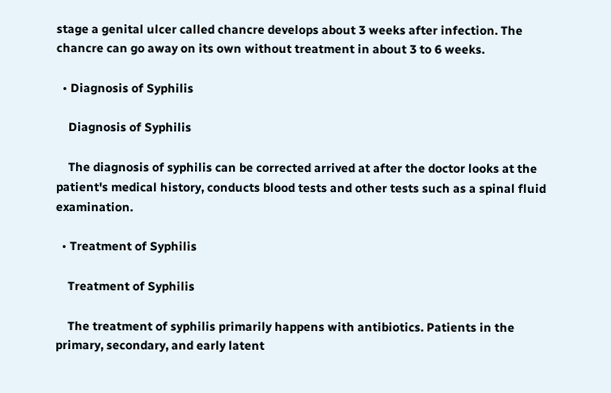stage a genital ulcer called chancre develops about 3 weeks after infection. The chancre can go away on its own without treatment in about 3 to 6 weeks.

  • Diagnosis of Syphilis

    Diagnosis of Syphilis

    The diagnosis of syphilis can be corrected arrived at after the doctor looks at the patient's medical history, conducts blood tests and other tests such as a spinal fluid examination.

  • Treatment of Syphilis

    Treatment of Syphilis

    The treatment of syphilis primarily happens with antibiotics. Patients in the primary, secondary, and early latent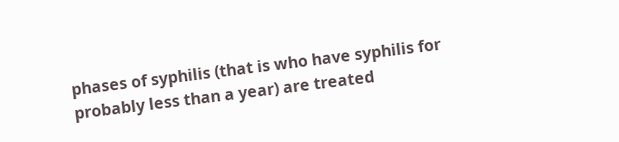phases of syphilis (that is who have syphilis for probably less than a year) are treated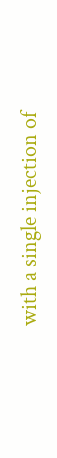with a single injection of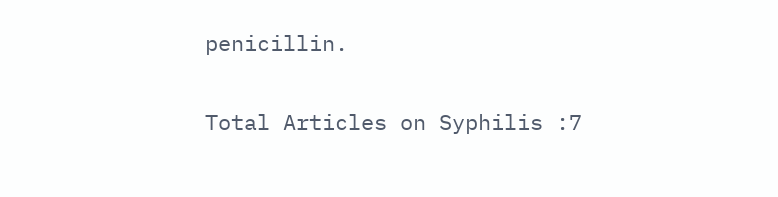penicillin.

Total Articles on Syphilis :7